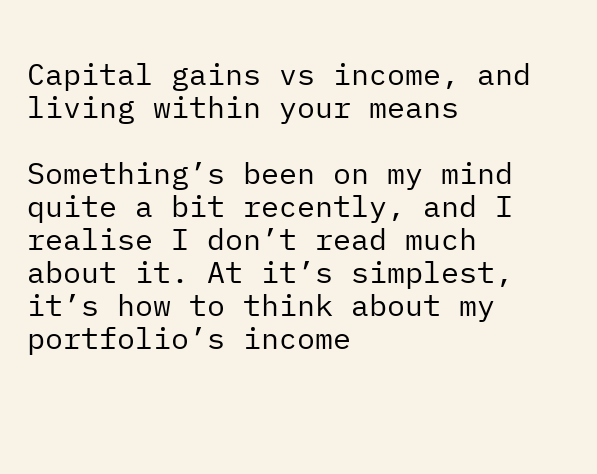Capital gains vs income, and living within your means

Something’s been on my mind quite a bit recently, and I realise I don’t read much about it. At it’s simplest, it’s how to think about my portfolio’s income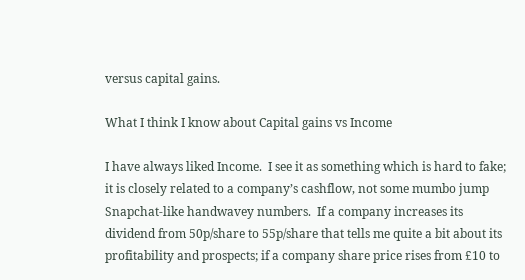versus capital gains.

What I think I know about Capital gains vs Income

I have always liked Income.  I see it as something which is hard to fake; it is closely related to a company’s cashflow, not some mumbo jump Snapchat-like handwavey numbers.  If a company increases its dividend from 50p/share to 55p/share that tells me quite a bit about its profitability and prospects; if a company share price rises from £10 to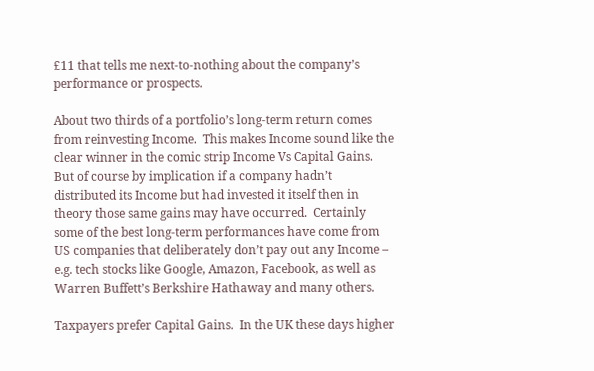£11 that tells me next-to-nothing about the company’s performance or prospects.

About two thirds of a portfolio’s long-term return comes from reinvesting Income.  This makes Income sound like the clear winner in the comic strip Income Vs Capital Gains.  But of course by implication if a company hadn’t distributed its Income but had invested it itself then in theory those same gains may have occurred.  Certainly some of the best long-term performances have come from US companies that deliberately don’t pay out any Income – e.g. tech stocks like Google, Amazon, Facebook, as well as Warren Buffett’s Berkshire Hathaway and many others.

Taxpayers prefer Capital Gains.  In the UK these days higher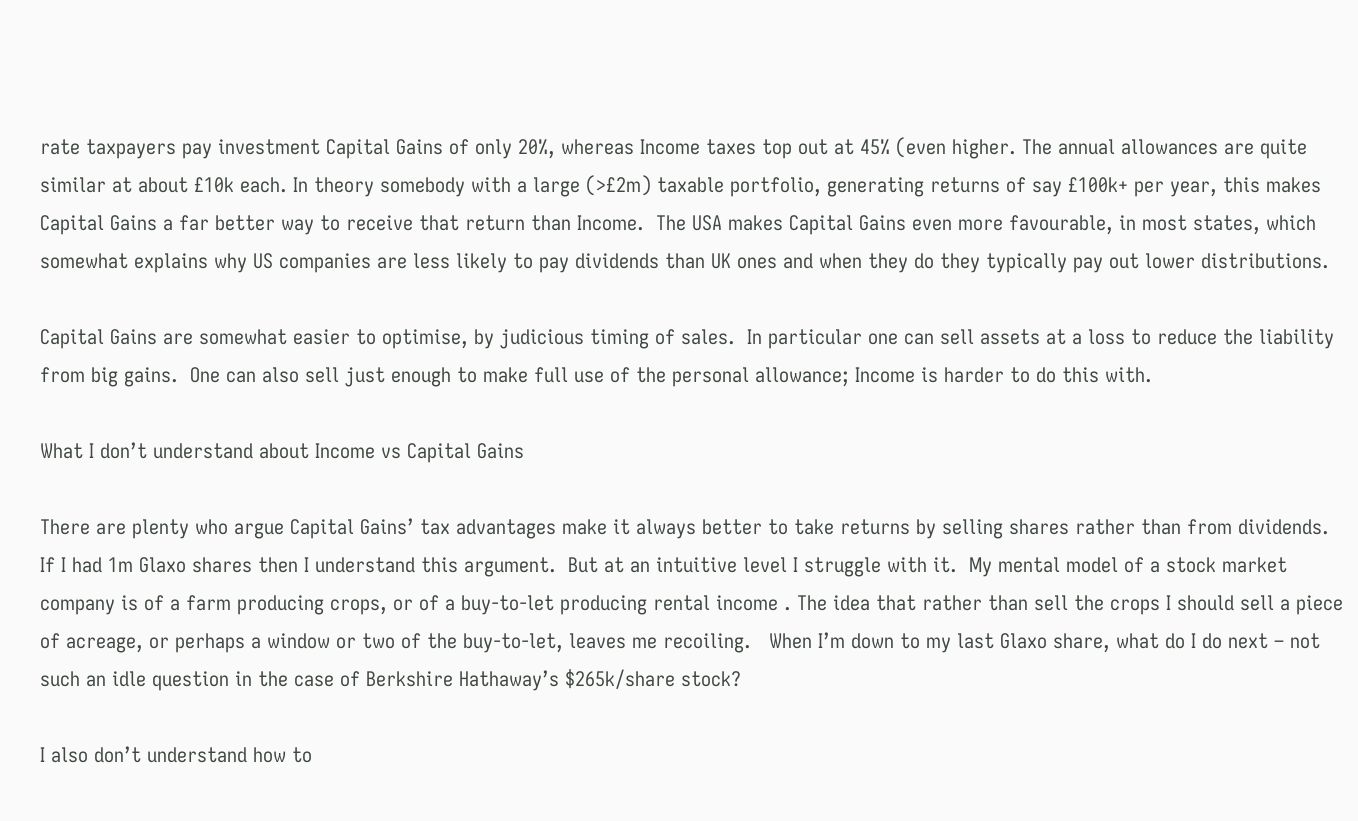rate taxpayers pay investment Capital Gains of only 20%, whereas Income taxes top out at 45% (even higher. The annual allowances are quite similar at about £10k each. In theory somebody with a large (>£2m) taxable portfolio, generating returns of say £100k+ per year, this makes Capital Gains a far better way to receive that return than Income.  The USA makes Capital Gains even more favourable, in most states, which somewhat explains why US companies are less likely to pay dividends than UK ones and when they do they typically pay out lower distributions.

Capital Gains are somewhat easier to optimise, by judicious timing of sales.  In particular one can sell assets at a loss to reduce the liability from big gains.  One can also sell just enough to make full use of the personal allowance; Income is harder to do this with.

What I don’t understand about Income vs Capital Gains

There are plenty who argue Capital Gains’ tax advantages make it always better to take returns by selling shares rather than from dividends. If I had 1m Glaxo shares then I understand this argument.  But at an intuitive level I struggle with it.  My mental model of a stock market company is of a farm producing crops, or of a buy-to-let producing rental income . The idea that rather than sell the crops I should sell a piece of acreage, or perhaps a window or two of the buy-to-let, leaves me recoiling.   When I’m down to my last Glaxo share, what do I do next – not such an idle question in the case of Berkshire Hathaway’s $265k/share stock?

I also don’t understand how to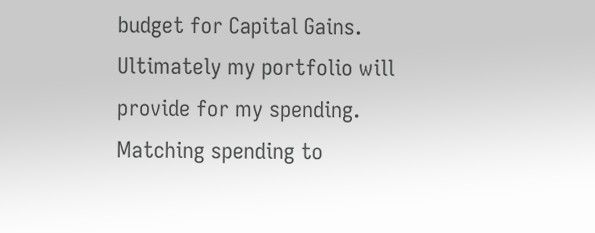budget for Capital Gains.  Ultimately my portfolio will provide for my spending.  Matching spending to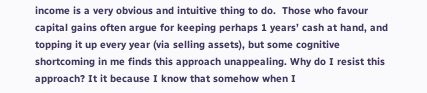income is a very obvious and intuitive thing to do.  Those who favour capital gains often argue for keeping perhaps 1 years’ cash at hand, and topping it up every year (via selling assets), but some cognitive shortcoming in me finds this approach unappealing. Why do I resist this approach? It it because I know that somehow when I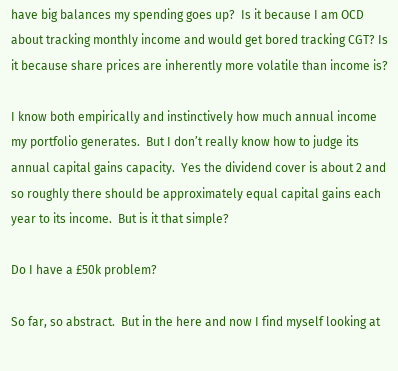have big balances my spending goes up?  Is it because I am OCD about tracking monthly income and would get bored tracking CGT? Is it because share prices are inherently more volatile than income is?

I know both empirically and instinctively how much annual income my portfolio generates.  But I don’t really know how to judge its annual capital gains capacity.  Yes the dividend cover is about 2 and so roughly there should be approximately equal capital gains each year to its income.  But is it that simple?

Do I have a £50k problem?

So far, so abstract.  But in the here and now I find myself looking at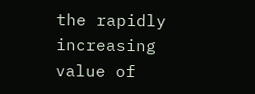the rapidly increasing value of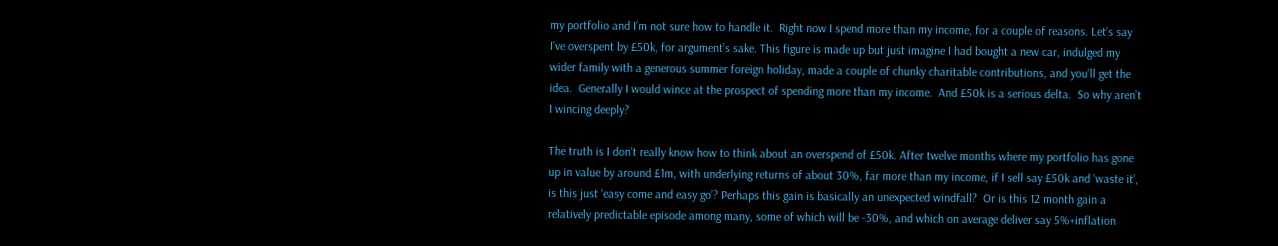my portfolio and I’m not sure how to handle it.  Right now I spend more than my income, for a couple of reasons. Let’s say I’ve overspent by £50k, for argument’s sake. This figure is made up but just imagine I had bought a new car, indulged my wider family with a generous summer foreign holiday, made a couple of chunky charitable contributions, and you’ll get the idea.  Generally I would wince at the prospect of spending more than my income.  And £50k is a serious delta.  So why aren’t I wincing deeply?

The truth is I don’t really know how to think about an overspend of £50k. After twelve months where my portfolio has gone up in value by around £1m, with underlying returns of about 30%, far more than my income, if I sell say £50k and ‘waste it’, is this just ‘easy come and easy go’? Perhaps this gain is basically an unexpected windfall?  Or is this 12 month gain a relatively predictable episode among many, some of which will be -30%, and which on average deliver say 5%+inflation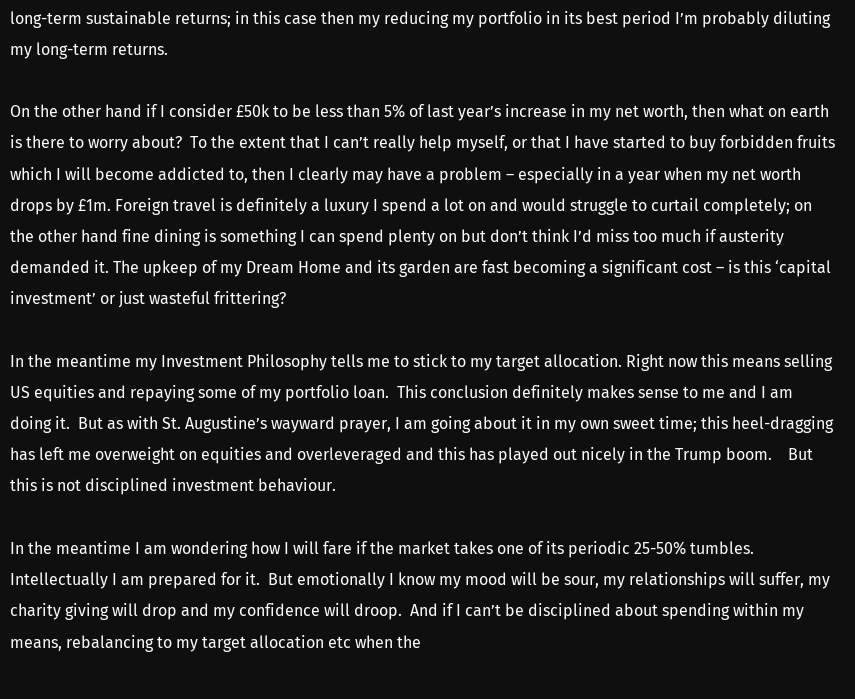long-term sustainable returns; in this case then my reducing my portfolio in its best period I’m probably diluting my long-term returns.

On the other hand if I consider £50k to be less than 5% of last year’s increase in my net worth, then what on earth is there to worry about?  To the extent that I can’t really help myself, or that I have started to buy forbidden fruits which I will become addicted to, then I clearly may have a problem – especially in a year when my net worth drops by £1m. Foreign travel is definitely a luxury I spend a lot on and would struggle to curtail completely; on the other hand fine dining is something I can spend plenty on but don’t think I’d miss too much if austerity demanded it. The upkeep of my Dream Home and its garden are fast becoming a significant cost – is this ‘capital investment’ or just wasteful frittering?

In the meantime my Investment Philosophy tells me to stick to my target allocation. Right now this means selling US equities and repaying some of my portfolio loan.  This conclusion definitely makes sense to me and I am doing it.  But as with St. Augustine’s wayward prayer, I am going about it in my own sweet time; this heel-dragging has left me overweight on equities and overleveraged and this has played out nicely in the Trump boom.    But this is not disciplined investment behaviour.

In the meantime I am wondering how I will fare if the market takes one of its periodic 25-50% tumbles.  Intellectually I am prepared for it.  But emotionally I know my mood will be sour, my relationships will suffer, my charity giving will drop and my confidence will droop.  And if I can’t be disciplined about spending within my means, rebalancing to my target allocation etc when the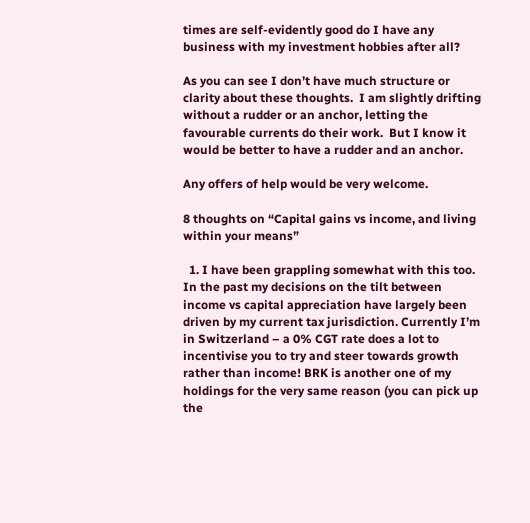times are self-evidently good do I have any business with my investment hobbies after all?

As you can see I don’t have much structure or clarity about these thoughts.  I am slightly drifting without a rudder or an anchor, letting the favourable currents do their work.  But I know it would be better to have a rudder and an anchor.

Any offers of help would be very welcome.

8 thoughts on “Capital gains vs income, and living within your means”

  1. I have been grappling somewhat with this too. In the past my decisions on the tilt between income vs capital appreciation have largely been driven by my current tax jurisdiction. Currently I’m in Switzerland – a 0% CGT rate does a lot to incentivise you to try and steer towards growth rather than income! BRK is another one of my holdings for the very same reason (you can pick up the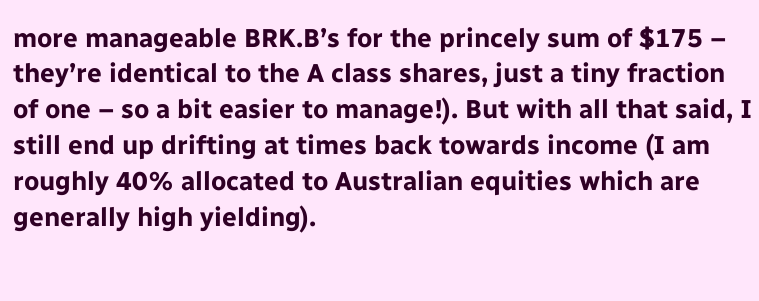more manageable BRK.B’s for the princely sum of $175 – they’re identical to the A class shares, just a tiny fraction of one – so a bit easier to manage!). But with all that said, I still end up drifting at times back towards income (I am roughly 40% allocated to Australian equities which are generally high yielding).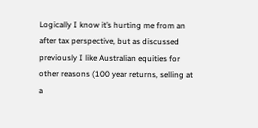Logically I know it’s hurting me from an after tax perspective, but as discussed previously I like Australian equities for other reasons (100 year returns, selling at a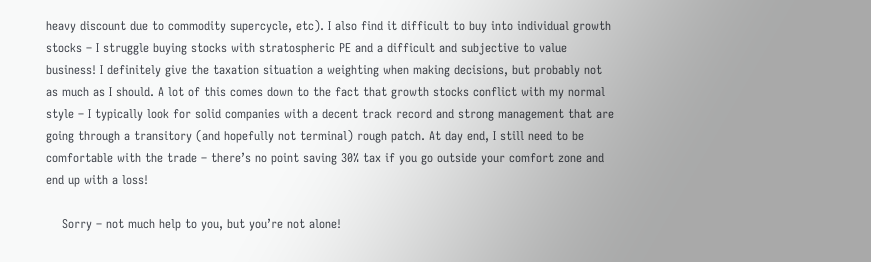heavy discount due to commodity supercycle, etc). I also find it difficult to buy into individual growth stocks – I struggle buying stocks with stratospheric PE and a difficult and subjective to value business! I definitely give the taxation situation a weighting when making decisions, but probably not as much as I should. A lot of this comes down to the fact that growth stocks conflict with my normal style – I typically look for solid companies with a decent track record and strong management that are going through a transitory (and hopefully not terminal) rough patch. At day end, I still need to be comfortable with the trade – there’s no point saving 30% tax if you go outside your comfort zone and end up with a loss!

    Sorry – not much help to you, but you’re not alone!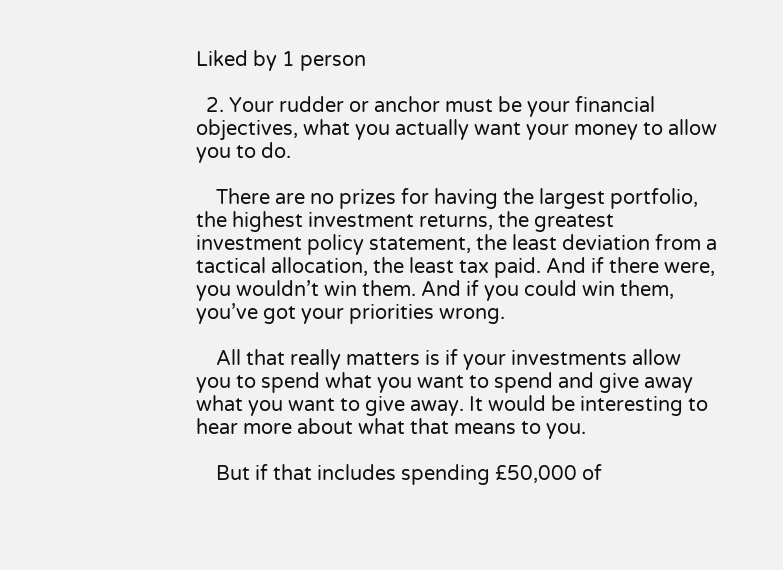Liked by 1 person

  2. Your rudder or anchor must be your financial objectives, what you actually want your money to allow you to do.

    There are no prizes for having the largest portfolio, the highest investment returns, the greatest investment policy statement, the least deviation from a tactical allocation, the least tax paid. And if there were, you wouldn’t win them. And if you could win them, you’ve got your priorities wrong.

    All that really matters is if your investments allow you to spend what you want to spend and give away what you want to give away. It would be interesting to hear more about what that means to you.

    But if that includes spending £50,000 of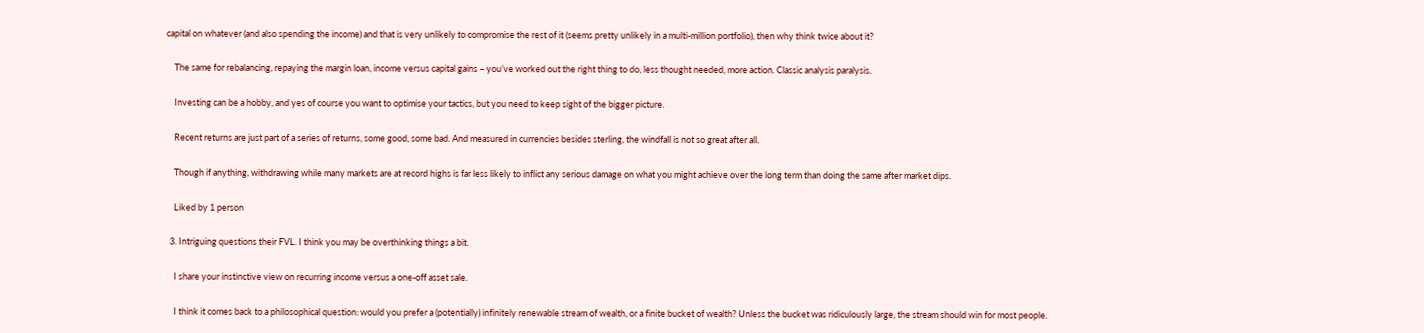capital on whatever (and also spending the income) and that is very unlikely to compromise the rest of it (seems pretty unlikely in a multi-million portfolio), then why think twice about it?

    The same for rebalancing, repaying the margin loan, income versus capital gains – you’ve worked out the right thing to do, less thought needed, more action. Classic analysis paralysis.

    Investing can be a hobby, and yes of course you want to optimise your tactics, but you need to keep sight of the bigger picture.

    Recent returns are just part of a series of returns, some good, some bad. And measured in currencies besides sterling, the windfall is not so great after all.

    Though if anything, withdrawing while many markets are at record highs is far less likely to inflict any serious damage on what you might achieve over the long term than doing the same after market dips.

    Liked by 1 person

  3. Intriguing questions their FVL. I think you may be overthinking things a bit.

    I share your instinctive view on recurring income versus a one-off asset sale.

    I think it comes back to a philosophical question: would you prefer a (potentially) infinitely renewable stream of wealth, or a finite bucket of wealth? Unless the bucket was ridiculously large, the stream should win for most people.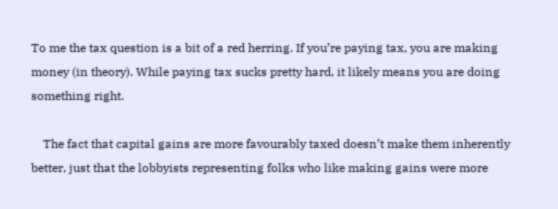To me the tax question is a bit of a red herring. If you’re paying tax, you are making money (in theory). While paying tax sucks pretty hard, it likely means you are doing something right.

    The fact that capital gains are more favourably taxed doesn’t make them inherently better, just that the lobbyists representing folks who like making gains were more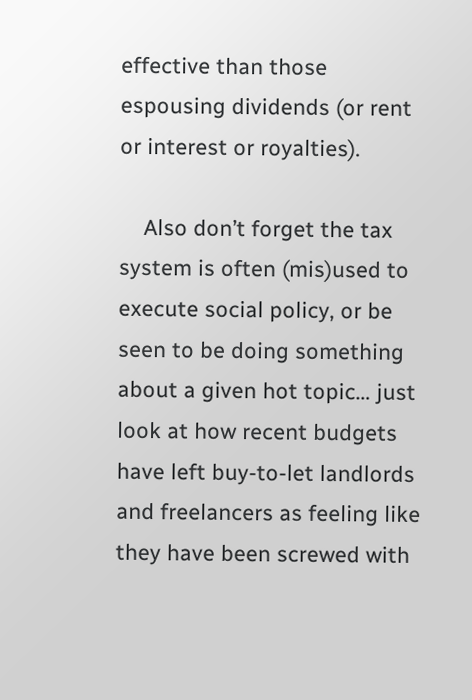effective than those espousing dividends (or rent or interest or royalties).

    Also don’t forget the tax system is often (mis)used to execute social policy, or be seen to be doing something about a given hot topic… just look at how recent budgets have left buy-to-let landlords and freelancers as feeling like they have been screwed with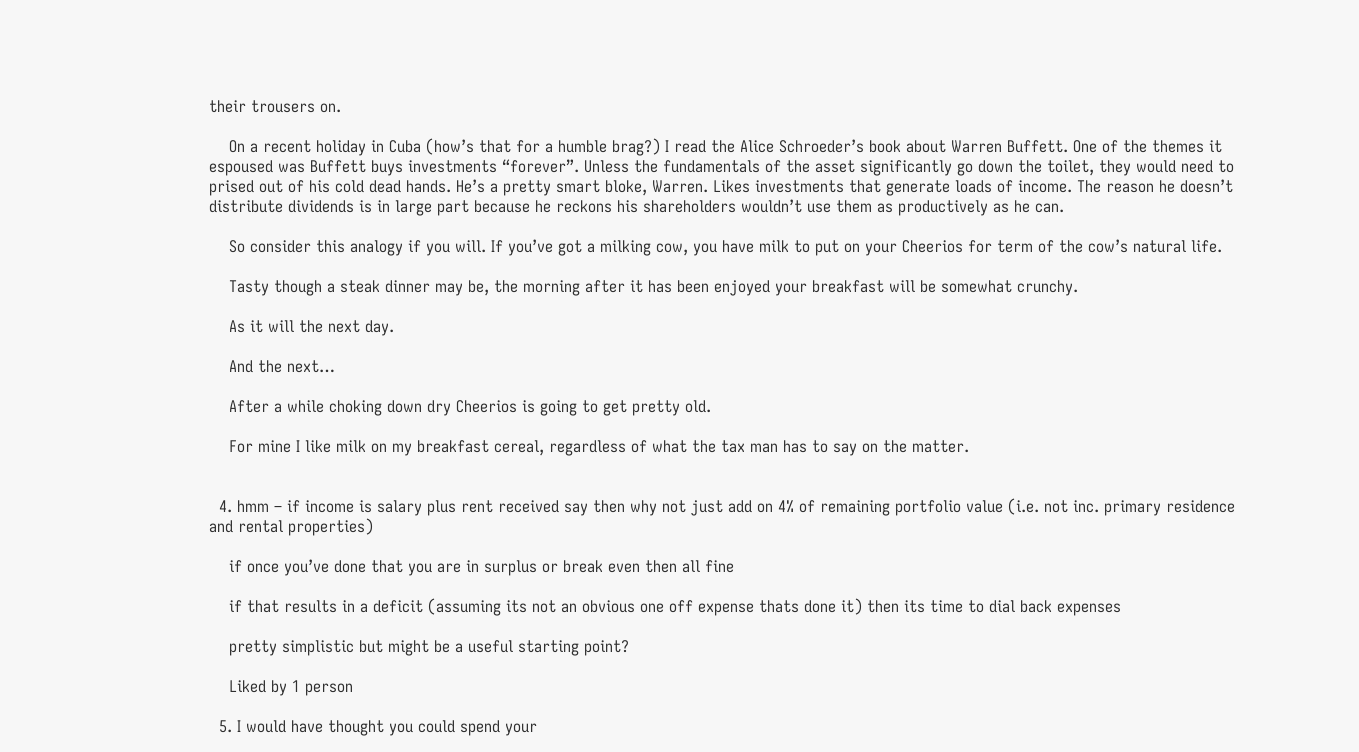their trousers on.

    On a recent holiday in Cuba (how’s that for a humble brag?) I read the Alice Schroeder’s book about Warren Buffett. One of the themes it espoused was Buffett buys investments “forever”. Unless the fundamentals of the asset significantly go down the toilet, they would need to prised out of his cold dead hands. He’s a pretty smart bloke, Warren. Likes investments that generate loads of income. The reason he doesn’t distribute dividends is in large part because he reckons his shareholders wouldn’t use them as productively as he can.

    So consider this analogy if you will. If you’ve got a milking cow, you have milk to put on your Cheerios for term of the cow’s natural life.

    Tasty though a steak dinner may be, the morning after it has been enjoyed your breakfast will be somewhat crunchy.

    As it will the next day.

    And the next…

    After a while choking down dry Cheerios is going to get pretty old.

    For mine I like milk on my breakfast cereal, regardless of what the tax man has to say on the matter.


  4. hmm – if income is salary plus rent received say then why not just add on 4% of remaining portfolio value (i.e. not inc. primary residence and rental properties)

    if once you’ve done that you are in surplus or break even then all fine

    if that results in a deficit (assuming its not an obvious one off expense thats done it) then its time to dial back expenses

    pretty simplistic but might be a useful starting point?

    Liked by 1 person

  5. I would have thought you could spend your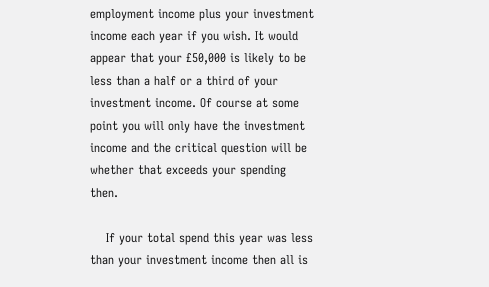employment income plus your investment income each year if you wish. It would appear that your £50,000 is likely to be less than a half or a third of your investment income. Of course at some point you will only have the investment income and the critical question will be whether that exceeds your spending then.

    If your total spend this year was less than your investment income then all is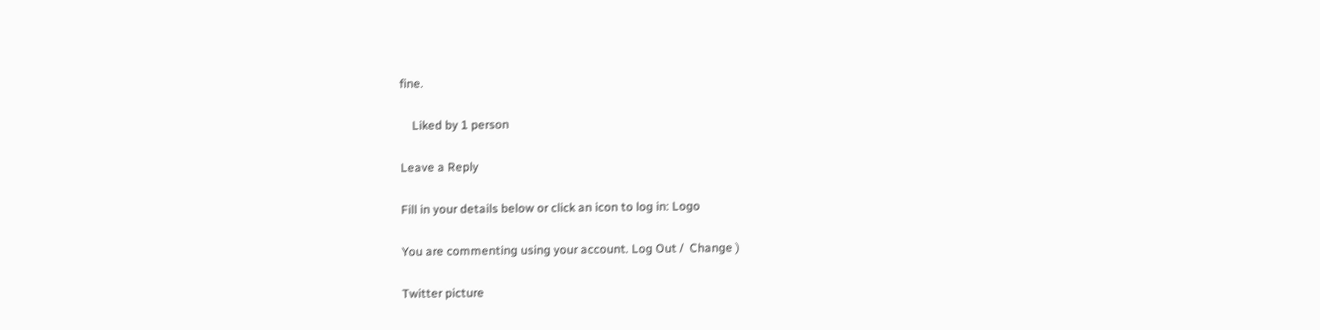fine.

    Liked by 1 person

Leave a Reply

Fill in your details below or click an icon to log in: Logo

You are commenting using your account. Log Out /  Change )

Twitter picture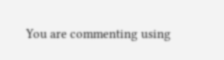You are commenting using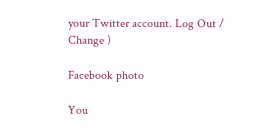your Twitter account. Log Out /  Change )

Facebook photo

You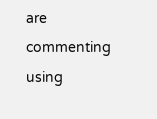are commenting using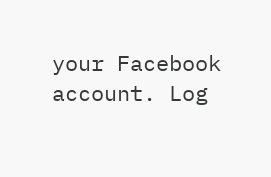your Facebook account. Log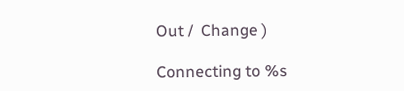Out /  Change )

Connecting to %s